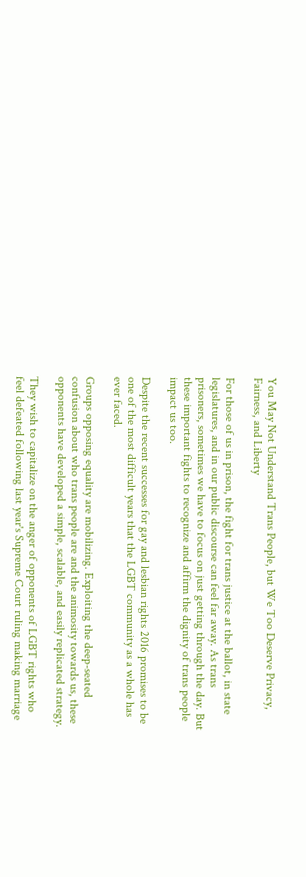You May Not Understand Trans People, but We Too Deserve Privacy, Fairness, and Liberty

For those of us in prison, the fight for trans justice at the ballot, in state legislatures, and in our public discourse can feel far away. As trans prisoners, sometimes we have to focus on just getting through the day. But these important fights to recognize and affirm the dignity of trans people impact us too.

Despite the recent successes for gay and lesbian rights 2016 promises to be one of the most difficult years that the LGBT community as a whole has ever faced.

Groups opposing equality are mobilizing. Exploiting the deep-seated confusion about who trans people are and the animosity towards us, these opponents have developed a simple, scalable, and easily replicated strategy.

They wish to capitalize on the anger of opponents of LGBT rights who feel defeated following last year's Supreme Court ruling making marriage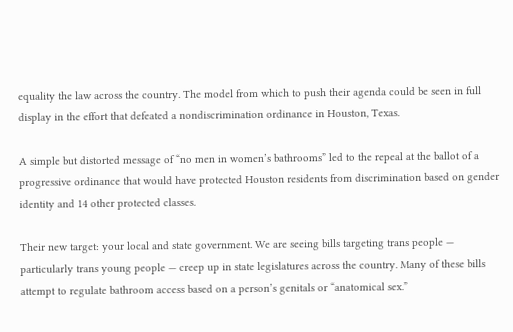equality the law across the country. The model from which to push their agenda could be seen in full display in the effort that defeated a nondiscrimination ordinance in Houston, Texas.

A simple but distorted message of “no men in women’s bathrooms” led to the repeal at the ballot of a progressive ordinance that would have protected Houston residents from discrimination based on gender identity and 14 other protected classes.

Their new target: your local and state government. We are seeing bills targeting trans people — particularly trans young people — creep up in state legislatures across the country. Many of these bills attempt to regulate bathroom access based on a person’s genitals or “anatomical sex.”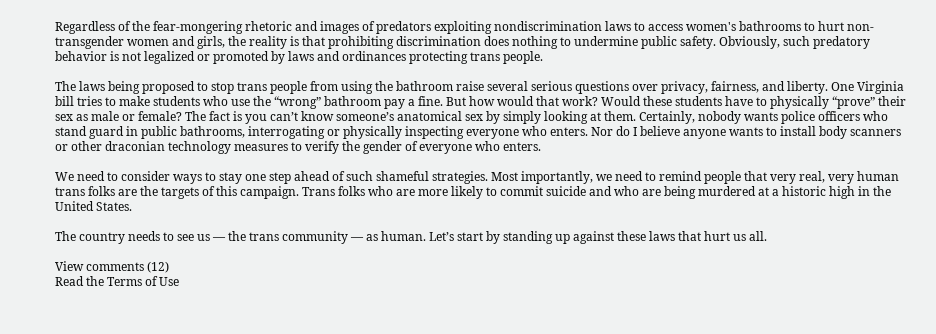Regardless of the fear-mongering rhetoric and images of predators exploiting nondiscrimination laws to access women's bathrooms to hurt non-transgender women and girls, the reality is that prohibiting discrimination does nothing to undermine public safety. Obviously, such predatory behavior is not legalized or promoted by laws and ordinances protecting trans people.

The laws being proposed to stop trans people from using the bathroom raise several serious questions over privacy, fairness, and liberty. One Virginia bill tries to make students who use the “wrong” bathroom pay a fine. But how would that work? Would these students have to physically “prove” their sex as male or female? The fact is you can’t know someone’s anatomical sex by simply looking at them. Certainly, nobody wants police officers who stand guard in public bathrooms, interrogating or physically inspecting everyone who enters. Nor do I believe anyone wants to install body scanners or other draconian technology measures to verify the gender of everyone who enters.

We need to consider ways to stay one step ahead of such shameful strategies. Most importantly, we need to remind people that very real, very human trans folks are the targets of this campaign. Trans folks who are more likely to commit suicide and who are being murdered at a historic high in the United States.

The country needs to see us — the trans community — as human. Let’s start by standing up against these laws that hurt us all.

View comments (12)
Read the Terms of Use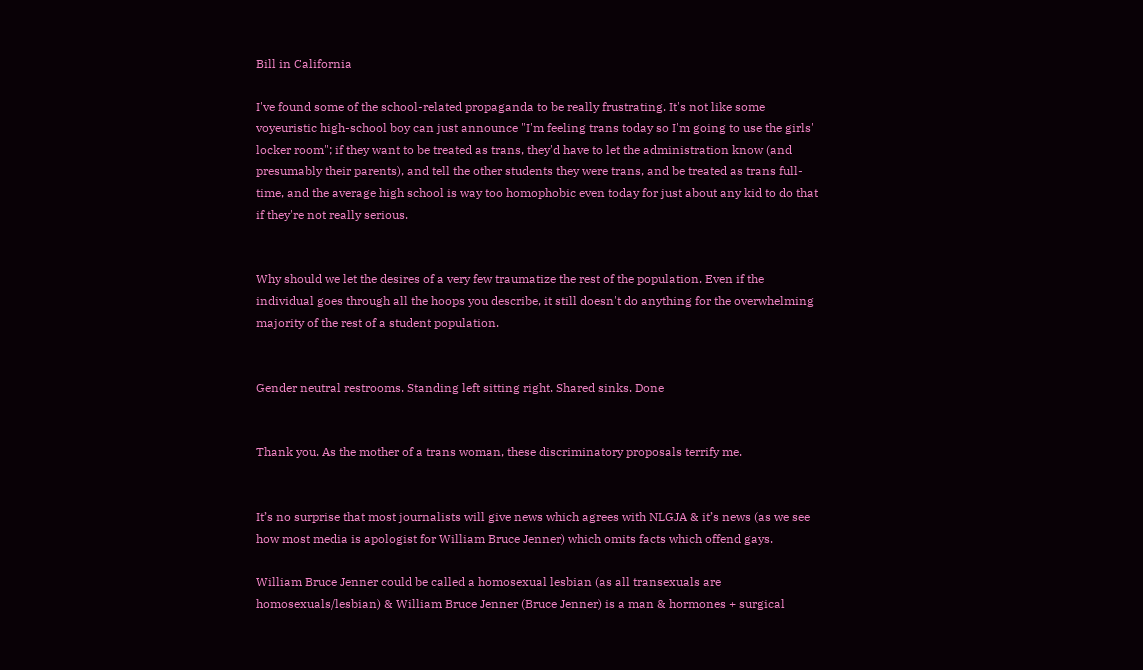Bill in California

I've found some of the school-related propaganda to be really frustrating. It's not like some voyeuristic high-school boy can just announce "I'm feeling trans today so I'm going to use the girls' locker room"; if they want to be treated as trans, they'd have to let the administration know (and presumably their parents), and tell the other students they were trans, and be treated as trans full-time, and the average high school is way too homophobic even today for just about any kid to do that if they're not really serious.


Why should we let the desires of a very few traumatize the rest of the population. Even if the individual goes through all the hoops you describe, it still doesn't do anything for the overwhelming majority of the rest of a student population.


Gender neutral restrooms. Standing left sitting right. Shared sinks. Done


Thank you. As the mother of a trans woman, these discriminatory proposals terrify me.


It’s no surprise that most journalists will give news which agrees with NLGJA & it’s news (as we see how most media is apologist for William Bruce Jenner) which omits facts which offend gays.

William Bruce Jenner could be called a homosexual lesbian (as all transexuals are homosexuals/lesbian) & William Bruce Jenner (Bruce Jenner) is a man & hormones + surgical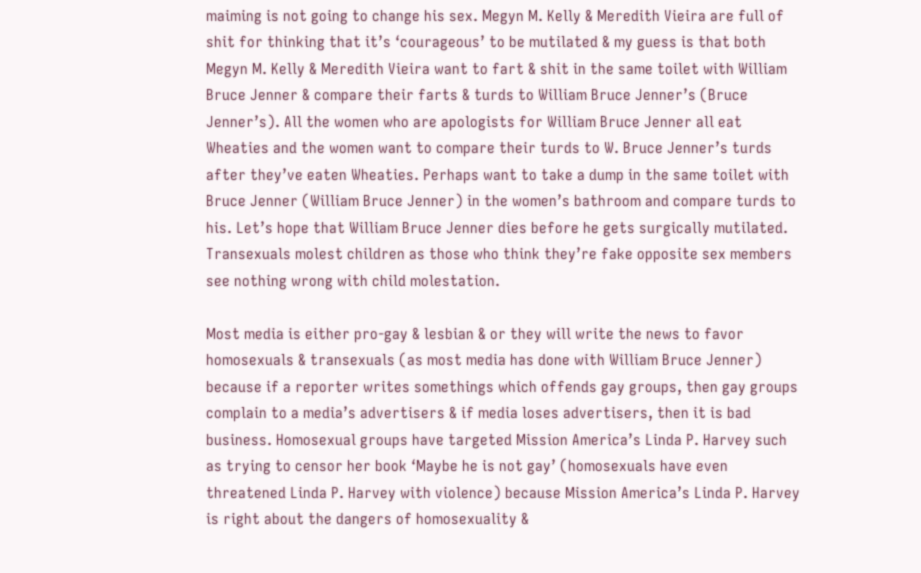maiming is not going to change his sex. Megyn M. Kelly & Meredith Vieira are full of shit for thinking that it’s ‘courageous’ to be mutilated & my guess is that both Megyn M. Kelly & Meredith Vieira want to fart & shit in the same toilet with William Bruce Jenner & compare their farts & turds to William Bruce Jenner’s (Bruce Jenner’s). All the women who are apologists for William Bruce Jenner all eat Wheaties and the women want to compare their turds to W. Bruce Jenner’s turds after they’ve eaten Wheaties. Perhaps want to take a dump in the same toilet with Bruce Jenner (William Bruce Jenner) in the women’s bathroom and compare turds to his. Let’s hope that William Bruce Jenner dies before he gets surgically mutilated. Transexuals molest children as those who think they’re fake opposite sex members see nothing wrong with child molestation.

Most media is either pro-gay & lesbian & or they will write the news to favor homosexuals & transexuals (as most media has done with William Bruce Jenner) because if a reporter writes somethings which offends gay groups, then gay groups complain to a media’s advertisers & if media loses advertisers, then it is bad business. Homosexual groups have targeted Mission America’s Linda P. Harvey such as trying to censor her book ‘Maybe he is not gay’ (homosexuals have even threatened Linda P. Harvey with violence) because Mission America’s Linda P. Harvey is right about the dangers of homosexuality &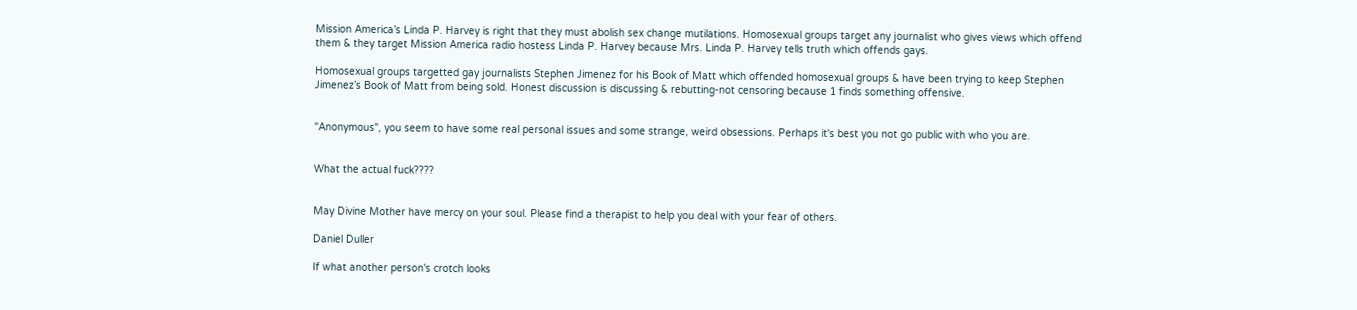Mission America’s Linda P. Harvey is right that they must abolish sex change mutilations. Homosexual groups target any journalist who gives views which offend them & they target Mission America radio hostess Linda P. Harvey because Mrs. Linda P. Harvey tells truth which offends gays.

Homosexual groups targetted gay journalists Stephen Jimenez for his Book of Matt which offended homosexual groups & have been trying to keep Stephen Jimenez’s Book of Matt from being sold. Honest discussion is discussing & rebutting-not censoring because 1 finds something offensive.


"Anonymous", you seem to have some real personal issues and some strange, weird obsessions. Perhaps it's best you not go public with who you are.


What the actual fuck????


May Divine Mother have mercy on your soul. Please find a therapist to help you deal with your fear of others.

Daniel Duller

If what another person's crotch looks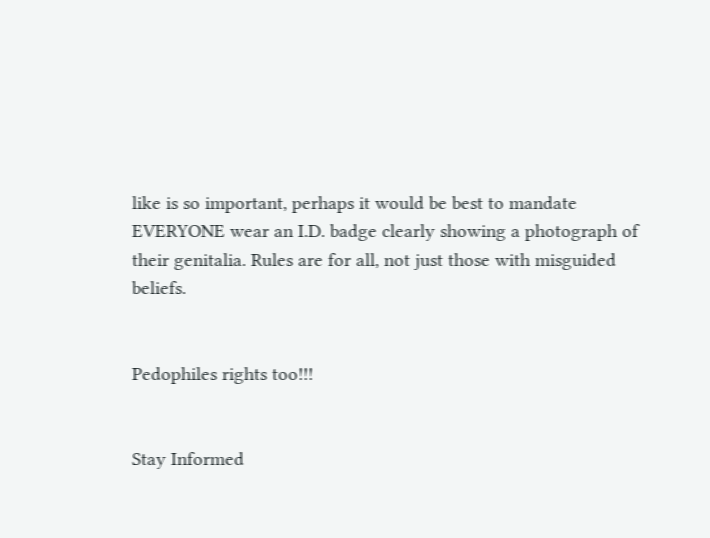like is so important, perhaps it would be best to mandate EVERYONE wear an I.D. badge clearly showing a photograph of their genitalia. Rules are for all, not just those with misguided beliefs.


Pedophiles rights too!!!


Stay Informed